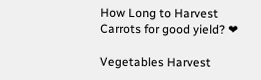How Long to Harvest Carrots for good yield? ❤

Vegetables Harvest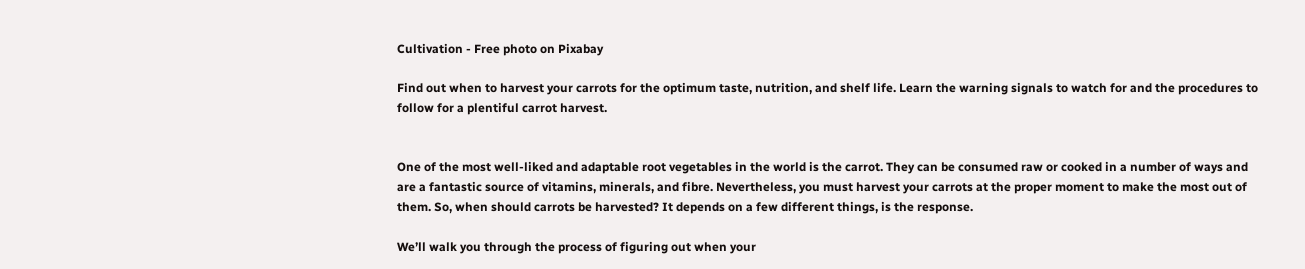Cultivation - Free photo on Pixabay

Find out when to harvest your carrots for the optimum taste, nutrition, and shelf life. Learn the warning signals to watch for and the procedures to follow for a plentiful carrot harvest.


One of the most well-liked and adaptable root vegetables in the world is the carrot. They can be consumed raw or cooked in a number of ways and are a fantastic source of vitamins, minerals, and fibre. Nevertheless, you must harvest your carrots at the proper moment to make the most out of them. So, when should carrots be harvested? It depends on a few different things, is the response.

We’ll walk you through the process of figuring out when your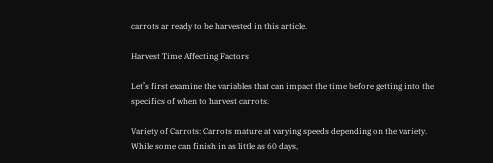carrots ar ready to be harvested in this article.

Harvest Time Affecting Factors

Let’s first examine the variables that can impact the time before getting into the specifics of when to harvest carrots.

Variety of Carrots: Carrots mature at varying speeds depending on the variety. While some can finish in as little as 60 days,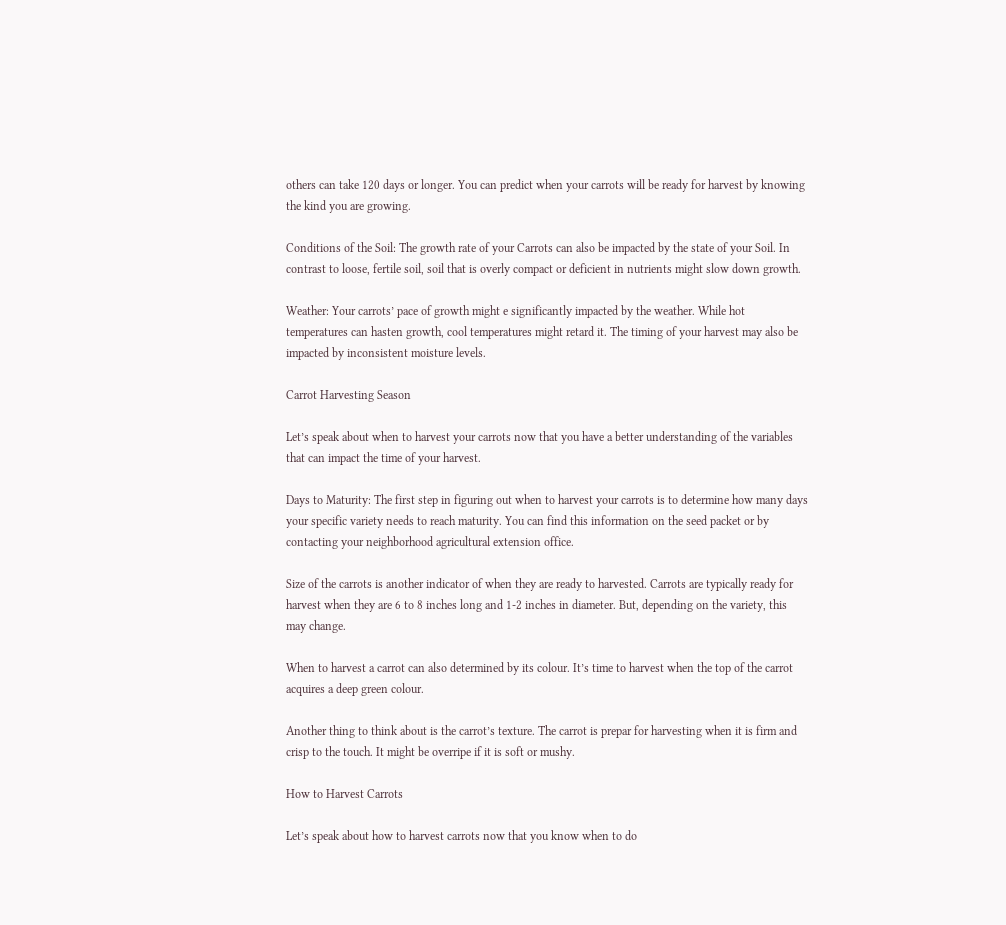others can take 120 days or longer. You can predict when your carrots will be ready for harvest by knowing the kind you are growing.

Conditions of the Soil: The growth rate of your Carrots can also be impacted by the state of your Soil. In contrast to loose, fertile soil, soil that is overly compact or deficient in nutrients might slow down growth.

Weather: Your carrots’ pace of growth might e significantly impacted by the weather. While hot temperatures can hasten growth, cool temperatures might retard it. The timing of your harvest may also be impacted by inconsistent moisture levels.

Carrot Harvesting Season

Let’s speak about when to harvest your carrots now that you have a better understanding of the variables that can impact the time of your harvest.

Days to Maturity: The first step in figuring out when to harvest your carrots is to determine how many days your specific variety needs to reach maturity. You can find this information on the seed packet or by contacting your neighborhood agricultural extension office.

Size of the carrots is another indicator of when they are ready to harvested. Carrots are typically ready for harvest when they are 6 to 8 inches long and 1-2 inches in diameter. But, depending on the variety, this may change.

When to harvest a carrot can also determined by its colour. It’s time to harvest when the top of the carrot acquires a deep green colour.

Another thing to think about is the carrot’s texture. The carrot is prepar for harvesting when it is firm and crisp to the touch. It might be overripe if it is soft or mushy.

How to Harvest Carrots

Let’s speak about how to harvest carrots now that you know when to do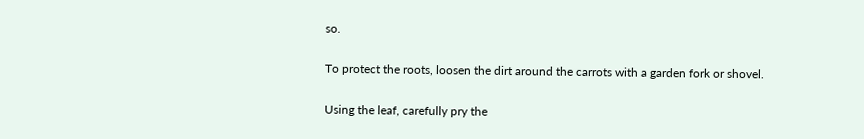so.

To protect the roots, loosen the dirt around the carrots with a garden fork or shovel.

Using the leaf, carefully pry the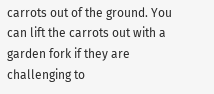carrots out of the ground. You can lift the carrots out with a garden fork if they are challenging to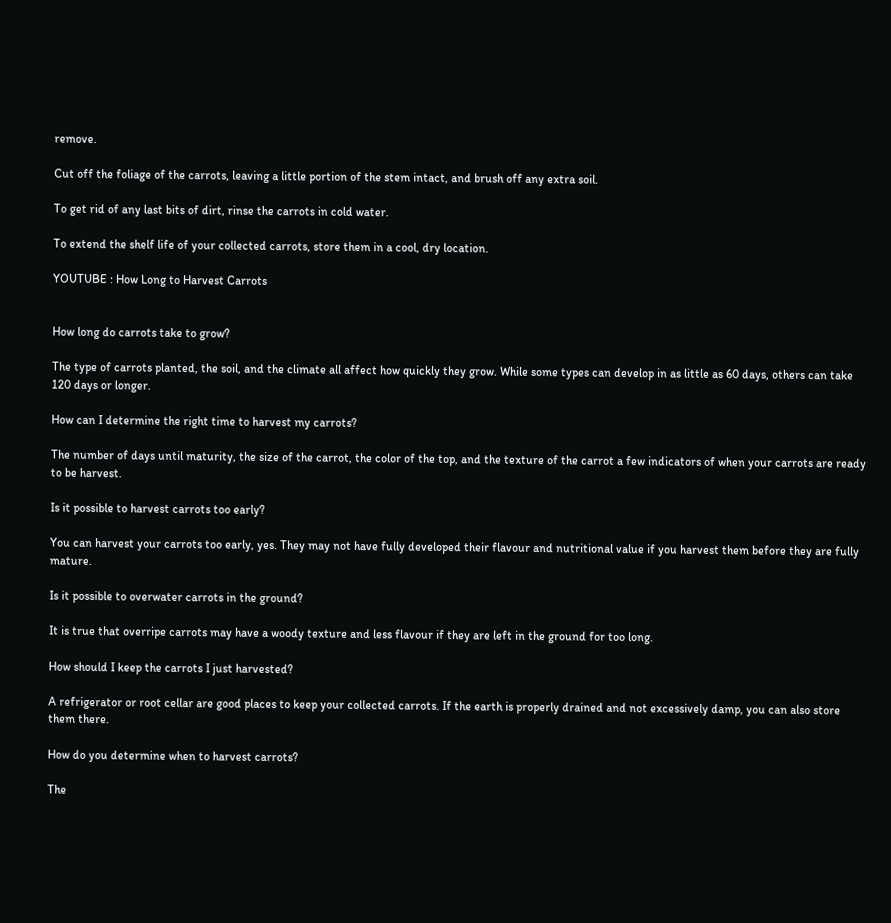remove.

Cut off the foliage of the carrots, leaving a little portion of the stem intact, and brush off any extra soil.

To get rid of any last bits of dirt, rinse the carrots in cold water.

To extend the shelf life of your collected carrots, store them in a cool, dry location.

YOUTUBE : How Long to Harvest Carrots


How long do carrots take to grow?

The type of carrots planted, the soil, and the climate all affect how quickly they grow. While some types can develop in as little as 60 days, others can take 120 days or longer.

How can I determine the right time to harvest my carrots?

The number of days until maturity, the size of the carrot, the color of the top, and the texture of the carrot a few indicators of when your carrots are ready to be harvest.

Is it possible to harvest carrots too early?

You can harvest your carrots too early, yes. They may not have fully developed their flavour and nutritional value if you harvest them before they are fully mature.

Is it possible to overwater carrots in the ground?

It is true that overripe carrots may have a woody texture and less flavour if they are left in the ground for too long.

How should I keep the carrots I just harvested?

A refrigerator or root cellar are good places to keep your collected carrots. If the earth is properly drained and not excessively damp, you can also store them there.

How do you determine when to harvest carrots?

The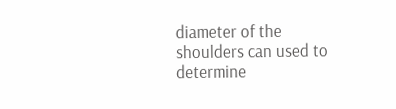diameter of the shoulders can used to determine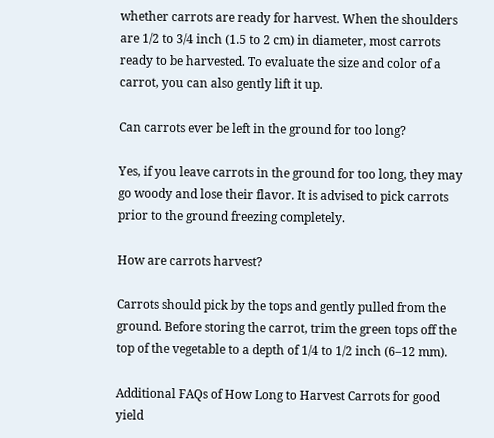whether carrots are ready for harvest. When the shoulders are 1/2 to 3/4 inch (1.5 to 2 cm) in diameter, most carrots ready to be harvested. To evaluate the size and color of a carrot, you can also gently lift it up.

Can carrots ever be left in the ground for too long?

Yes, if you leave carrots in the ground for too long, they may go woody and lose their flavor. It is advised to pick carrots prior to the ground freezing completely.

How are carrots harvest?

Carrots should pick by the tops and gently pulled from the ground. Before storing the carrot, trim the green tops off the top of the vegetable to a depth of 1/4 to 1/2 inch (6–12 mm).

Additional FAQs of How Long to Harvest Carrots for good yield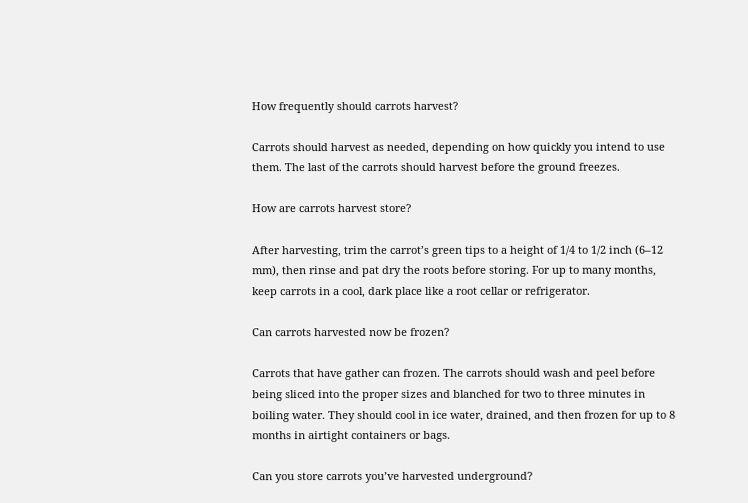How frequently should carrots harvest?

Carrots should harvest as needed, depending on how quickly you intend to use them. The last of the carrots should harvest before the ground freezes.

How are carrots harvest store?

After harvesting, trim the carrot’s green tips to a height of 1/4 to 1/2 inch (6–12 mm), then rinse and pat dry the roots before storing. For up to many months, keep carrots in a cool, dark place like a root cellar or refrigerator.

Can carrots harvested now be frozen?

Carrots that have gather can frozen. The carrots should wash and peel before being sliced into the proper sizes and blanched for two to three minutes in boiling water. They should cool in ice water, drained, and then frozen for up to 8 months in airtight containers or bags.

Can you store carrots you’ve harvested underground?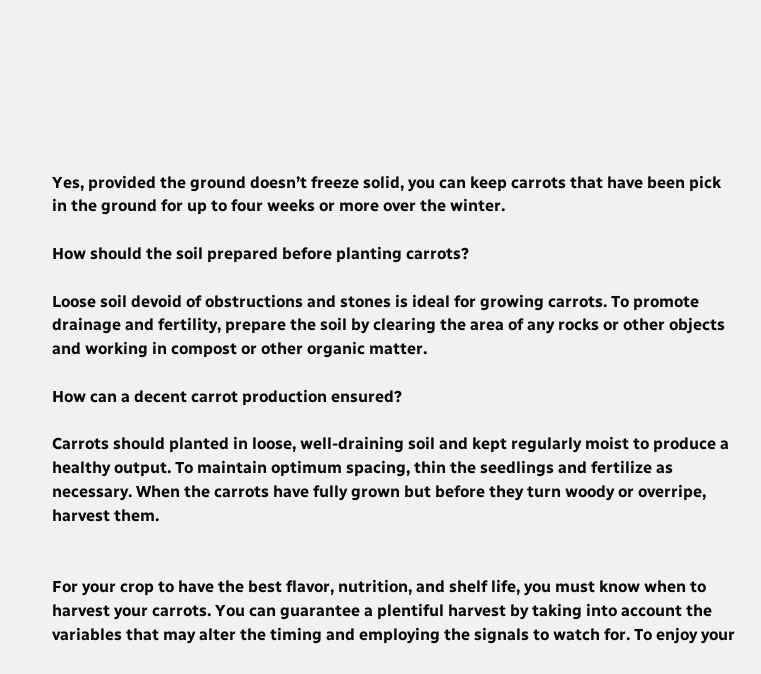Yes, provided the ground doesn’t freeze solid, you can keep carrots that have been pick in the ground for up to four weeks or more over the winter.

How should the soil prepared before planting carrots?

Loose soil devoid of obstructions and stones is ideal for growing carrots. To promote drainage and fertility, prepare the soil by clearing the area of any rocks or other objects and working in compost or other organic matter.

How can a decent carrot production ensured?

Carrots should planted in loose, well-draining soil and kept regularly moist to produce a healthy output. To maintain optimum spacing, thin the seedlings and fertilize as necessary. When the carrots have fully grown but before they turn woody or overripe, harvest them.


For your crop to have the best flavor, nutrition, and shelf life, you must know when to harvest your carrots. You can guarantee a plentiful harvest by taking into account the variables that may alter the timing and employing the signals to watch for. To enjoy your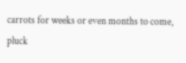carrots for weeks or even months to come, pluck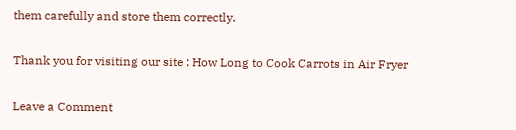them carefully and store them correctly.

Thank you for visiting our site : How Long to Cook Carrots in Air Fryer

Leave a Comment